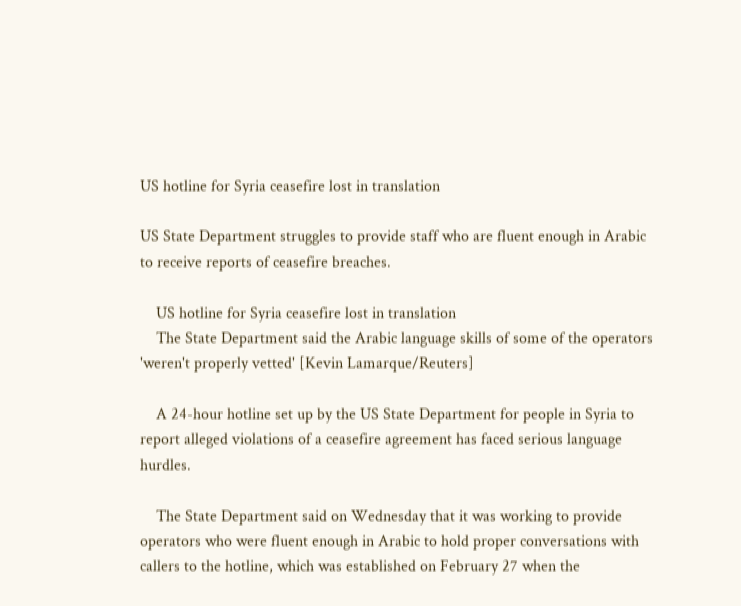US hotline for Syria ceasefire lost in translation

US State Department struggles to provide staff who are fluent enough in Arabic to receive reports of ceasefire breaches.

    US hotline for Syria ceasefire lost in translation
    The State Department said the Arabic language skills of some of the operators 'weren't properly vetted' [Kevin Lamarque/Reuters]

    A 24-hour hotline set up by the US State Department for people in Syria to report alleged violations of a ceasefire agreement has faced serious language hurdles.

    The State Department said on Wednesday that it was working to provide operators who were fluent enough in Arabic to hold proper conversations with callers to the hotline, which was established on February 27 when the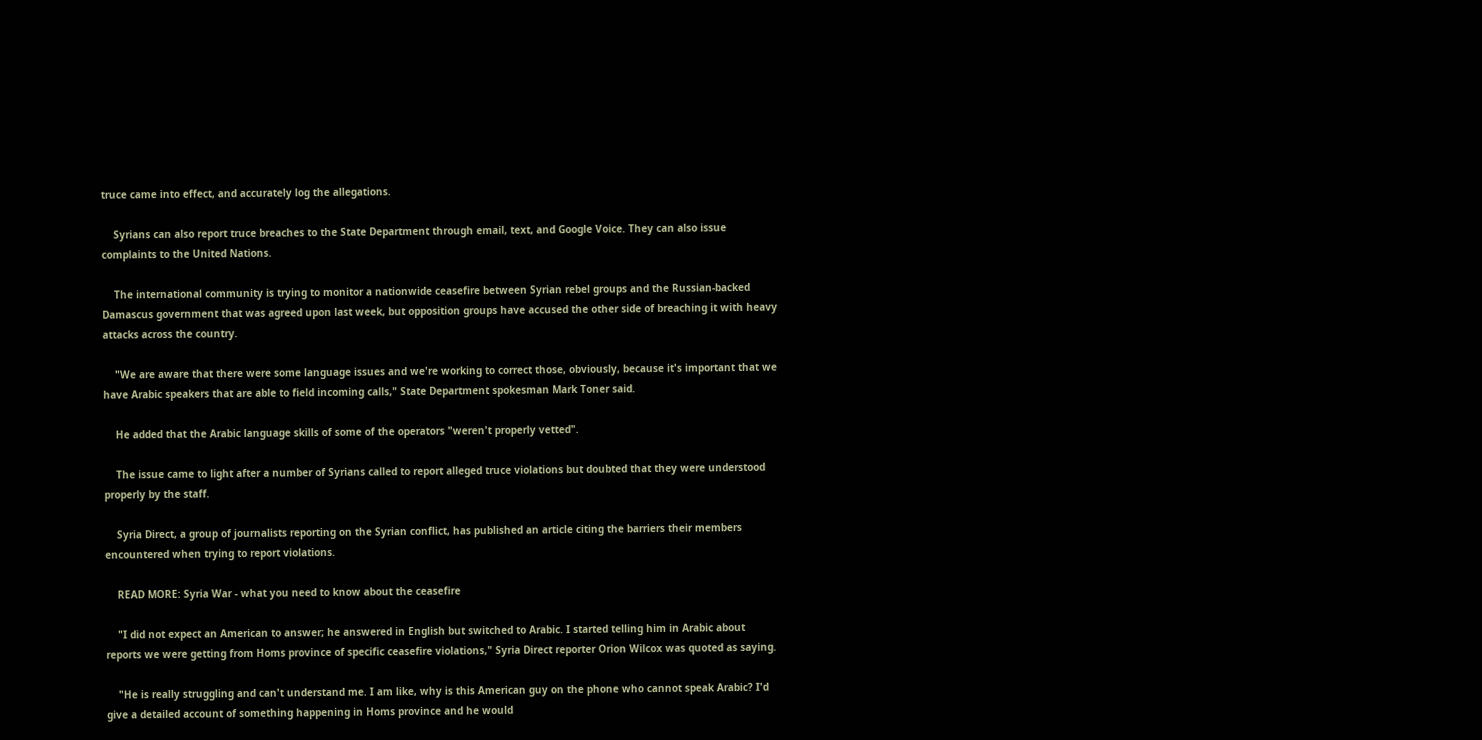truce came into effect, and accurately log the allegations.

    Syrians can also report truce breaches to the State Department through email, text, and Google Voice. They can also issue complaints to the United Nations.

    The international community is trying to monitor a nationwide ceasefire between Syrian rebel groups and the Russian-backed Damascus government that was agreed upon last week, but opposition groups have accused the other side of breaching it with heavy attacks across the country.

    "We are aware that there were some language issues and we're working to correct those, obviously, because it's important that we have Arabic speakers that are able to field incoming calls," State Department spokesman Mark Toner said.

    He added that the Arabic language skills of some of the operators "weren't properly vetted".

    The issue came to light after a number of Syrians called to report alleged truce violations but doubted that they were understood properly by the staff.

    Syria Direct, a group of journalists reporting on the Syrian conflict, has published an article citing the barriers their members encountered when trying to report violations.

    READ MORE: Syria War - what you need to know about the ceasefire

    "I did not expect an American to answer; he answered in English but switched to Arabic. I started telling him in Arabic about reports we were getting from Homs province of specific ceasefire violations," Syria Direct reporter Orion Wilcox was quoted as saying.

    "He is really struggling and can't understand me. I am like, why is this American guy on the phone who cannot speak Arabic? I'd give a detailed account of something happening in Homs province and he would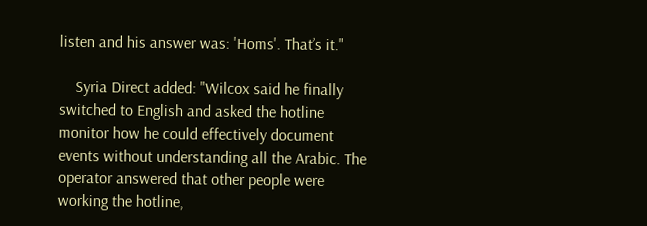listen and his answer was: 'Homs'. That’s it."

    Syria Direct added: "Wilcox said he finally switched to English and asked the hotline monitor how he could effectively document events without understanding all the Arabic. The operator answered that other people were working the hotline,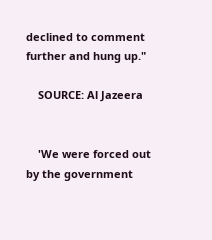declined to comment further and hung up."

    SOURCE: Al Jazeera


    'We were forced out by the government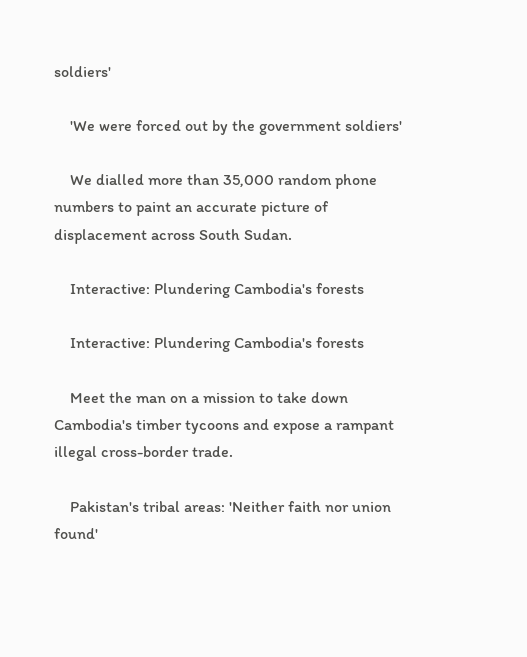soldiers'

    'We were forced out by the government soldiers'

    We dialled more than 35,000 random phone numbers to paint an accurate picture of displacement across South Sudan.

    Interactive: Plundering Cambodia's forests

    Interactive: Plundering Cambodia's forests

    Meet the man on a mission to take down Cambodia's timber tycoons and expose a rampant illegal cross-border trade.

    Pakistan's tribal areas: 'Neither faith nor union found'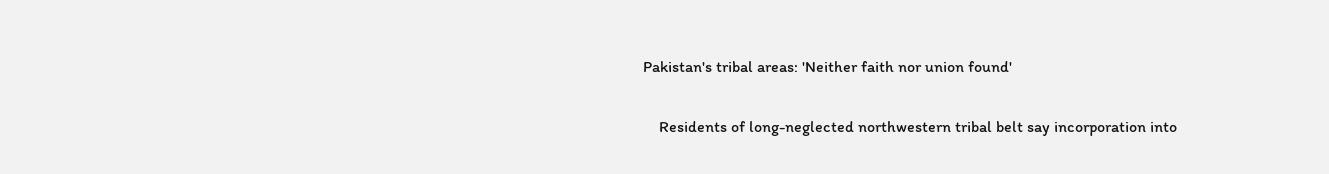Pakistan's tribal areas: 'Neither faith nor union found'

    Residents of long-neglected northwestern tribal belt say incorporation into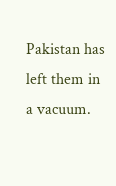Pakistan has left them in a vacuum.